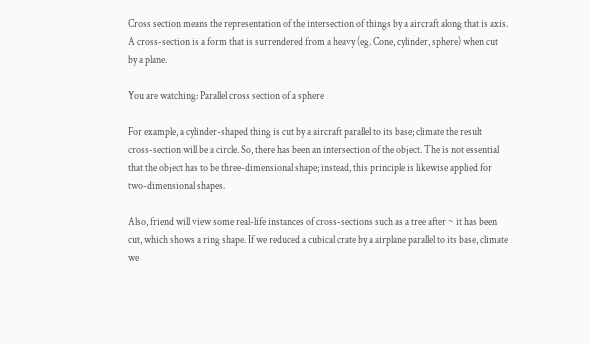Cross section means the representation of the intersection of things by a aircraft along that is axis. A cross-section is a form that is surrendered from a heavy (eg. Cone, cylinder, sphere) when cut by a plane.

You are watching: Parallel cross section of a sphere

For example, a cylinder-shaped thing is cut by a aircraft parallel to its base; climate the result cross-section will be a circle. So, there has been an intersection of the object. The is not essential that the object has to be three-dimensional shape; instead, this principle is likewise applied for two-dimensional shapes.

Also, friend will view some real-life instances of cross-sections such as a tree after ~ it has been cut, which shows a ring shape. If we reduced a cubical crate by a airplane parallel to its base, climate we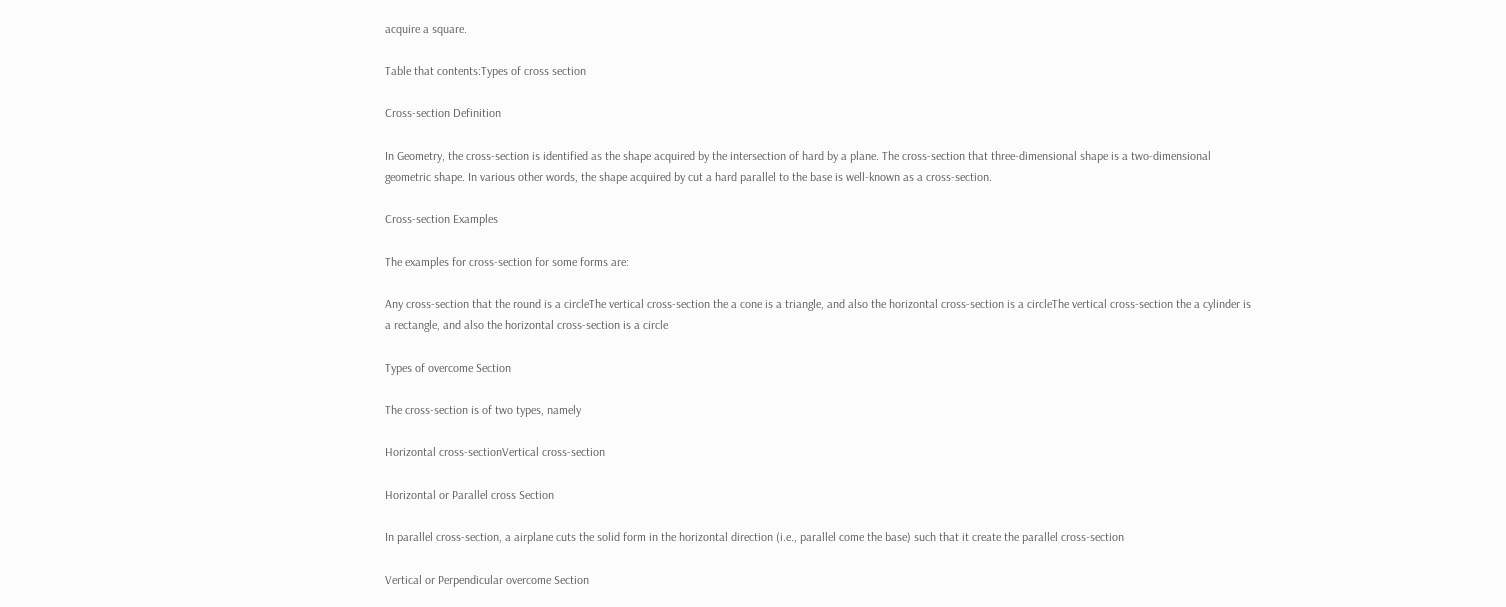acquire a square.

Table that contents:Types of cross section

Cross-section Definition

In Geometry, the cross-section is identified as the shape acquired by the intersection of hard by a plane. The cross-section that three-dimensional shape is a two-dimensional geometric shape. In various other words, the shape acquired by cut a hard parallel to the base is well-known as a cross-section.

Cross-section Examples

The examples for cross-section for some forms are:

Any cross-section that the round is a circleThe vertical cross-section the a cone is a triangle, and also the horizontal cross-section is a circleThe vertical cross-section the a cylinder is a rectangle, and also the horizontal cross-section is a circle

Types of overcome Section

The cross-section is of two types, namely

Horizontal cross-sectionVertical cross-section

Horizontal or Parallel cross Section

In parallel cross-section, a airplane cuts the solid form in the horizontal direction (i.e., parallel come the base) such that it create the parallel cross-section

Vertical or Perpendicular overcome Section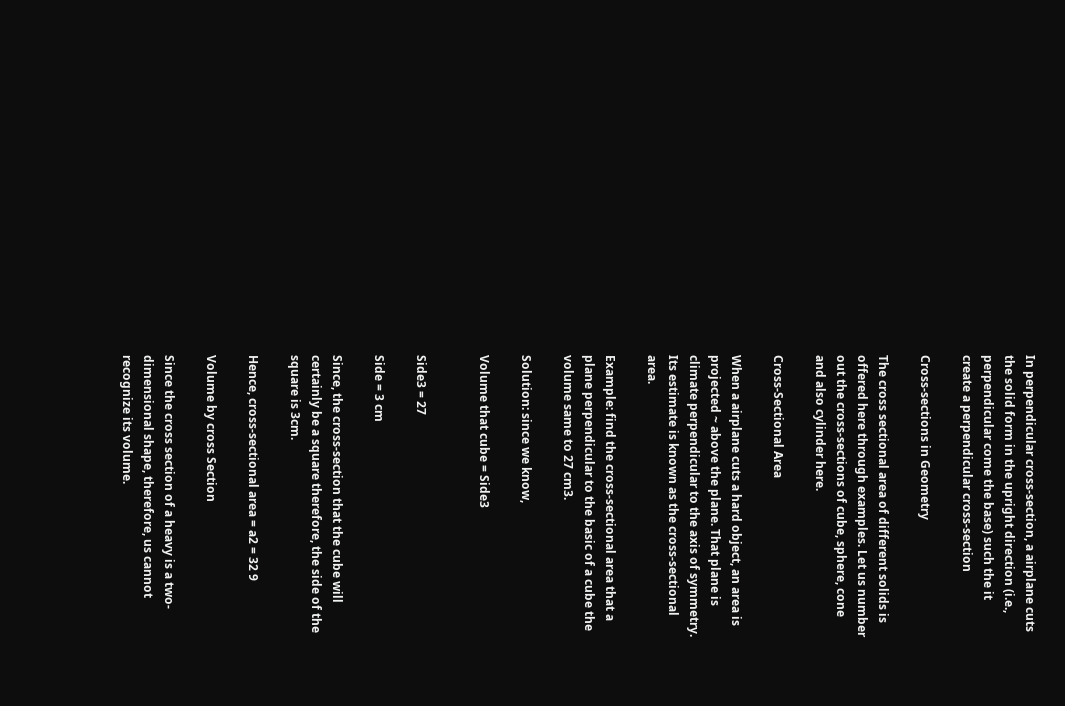In perpendicular cross-section, a airplane cuts the solid form in the upright direction (i.e., perpendicular come the base) such the it create a perpendicular cross-section

Cross-sections in Geometry

The cross sectional area of different solids is offered here through examples. Let us number out the cross-sections of cube, sphere, cone and also cylinder here.

Cross-Sectional Area

When a airplane cuts a hard object, an area is projected ~ above the plane. That plane is climate perpendicular to the axis of symmetry. Its estimate is known as the cross-sectional area.

Example: find the cross-sectional area that a plane perpendicular to the basic of a cube the volume same to 27 cm3.

Solution: since we know,

Volume that cube = Side3


Side3 = 27

Side = 3 cm

Since, the cross-section that the cube will certainly be a square therefore, the side of the square is 3cm.

Hence, cross-sectional area = a2 = 32 9

Volume by cross Section

Since the cross section of a heavy is a two-dimensional shape, therefore, us cannot recognize its volume.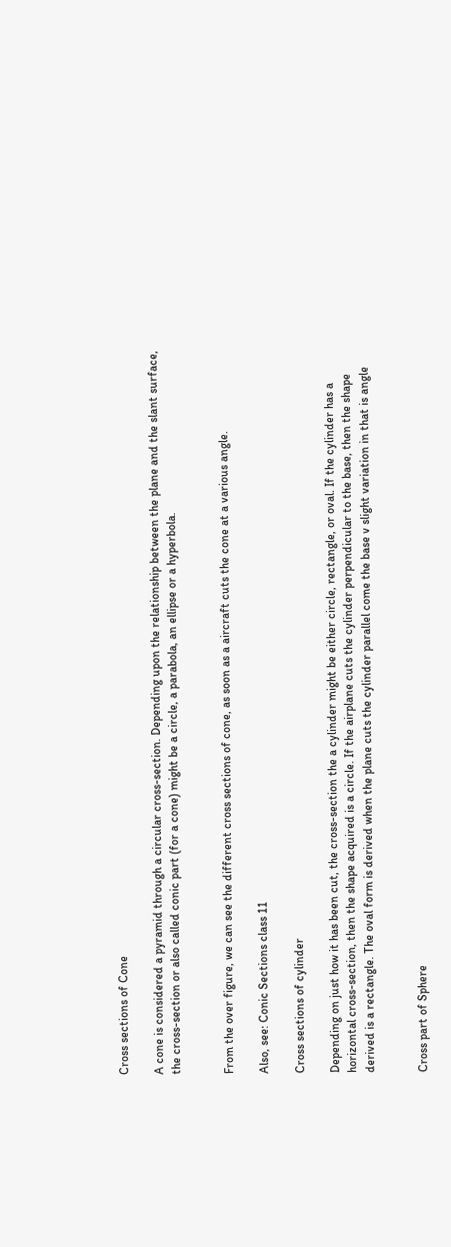Cross sections of Cone

A cone is considered a pyramid through a circular cross-section. Depending upon the relationship between the plane and the slant surface, the cross-section or also called conic part (for a cone) might be a circle, a parabola, an ellipse or a hyperbola.


From the over figure, we can see the different cross sections of cone, as soon as a aircraft cuts the cone at a various angle.

Also, see: Conic Sections class 11

Cross sections of cylinder

Depending on just how it has been cut, the cross-section the a cylinder might be either circle, rectangle, or oval. If the cylinder has a horizontal cross-section, then the shape acquired is a circle. If the airplane cuts the cylinder perpendicular to the base, then the shape derived is a rectangle. The oval form is derived when the plane cuts the cylinder parallel come the base v slight variation in that is angle


Cross part of Sphere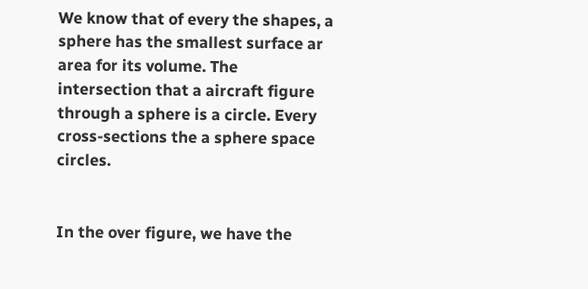We know that of every the shapes, a sphere has the smallest surface ar area for its volume. The intersection that a aircraft figure through a sphere is a circle. Every cross-sections the a sphere space circles.


In the over figure, we have the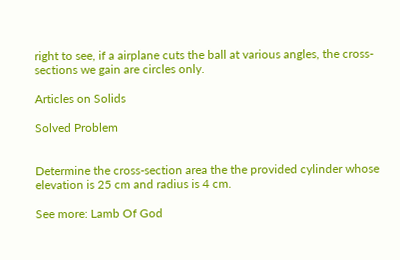right to see, if a airplane cuts the ball at various angles, the cross-sections we gain are circles only.

Articles on Solids

Solved Problem


Determine the cross-section area the the provided cylinder whose elevation is 25 cm and radius is 4 cm.

See more: Lamb Of God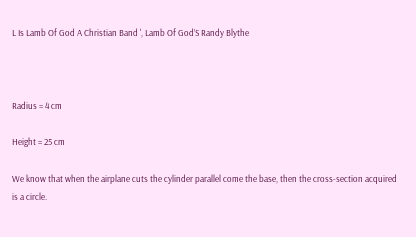L Is Lamb Of God A Christian Band ', Lamb Of God’S Randy Blythe



Radius = 4 cm

Height = 25 cm

We know that when the airplane cuts the cylinder parallel come the base, then the cross-section acquired is a circle.